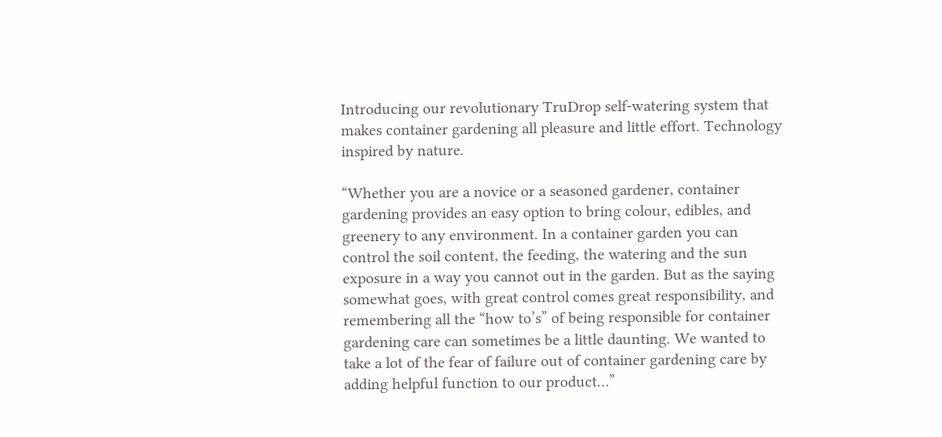Introducing our revolutionary TruDrop self-watering system that makes container gardening all pleasure and little effort. Technology inspired by nature.

“Whether you are a novice or a seasoned gardener, container gardening provides an easy option to bring colour, edibles, and greenery to any environment. In a container garden you can control the soil content, the feeding, the watering and the sun exposure in a way you cannot out in the garden. But as the saying somewhat goes, with great control comes great responsibility, and remembering all the “how to’s” of being responsible for container gardening care can sometimes be a little daunting. We wanted to take a lot of the fear of failure out of container gardening care by adding helpful function to our product…”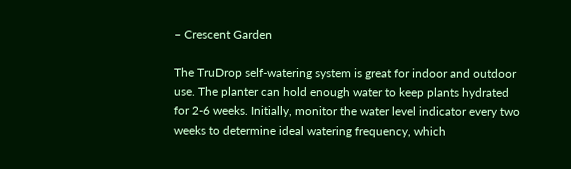– Crescent Garden

The TruDrop self-watering system is great for indoor and outdoor use. The planter can hold enough water to keep plants hydrated for 2-6 weeks. Initially, monitor the water level indicator every two weeks to determine ideal watering frequency, which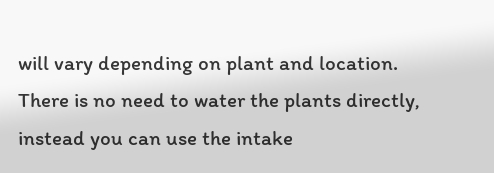will vary depending on plant and location. There is no need to water the plants directly, instead you can use the intake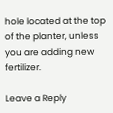hole located at the top of the planter, unless you are adding new fertilizer.

Leave a Reply